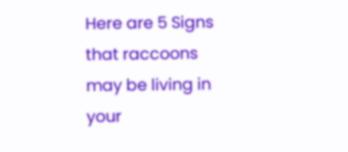Here are 5 Signs that raccoons may be living in your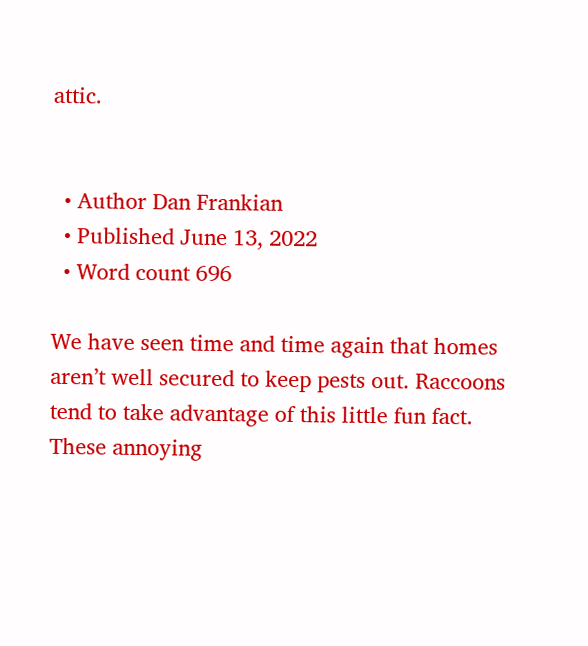attic.


  • Author Dan Frankian
  • Published June 13, 2022
  • Word count 696

We have seen time and time again that homes aren’t well secured to keep pests out. Raccoons tend to take advantage of this little fun fact. These annoying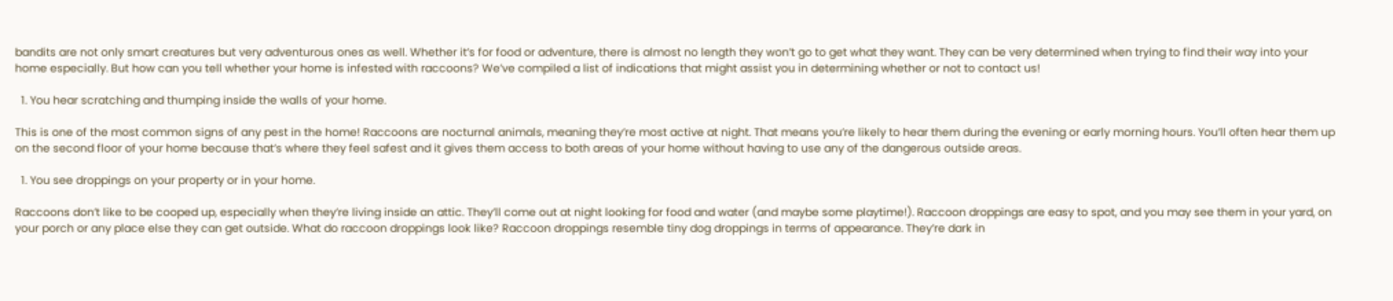bandits are not only smart creatures but very adventurous ones as well. Whether it’s for food or adventure, there is almost no length they won’t go to get what they want. They can be very determined when trying to find their way into your home especially. But how can you tell whether your home is infested with raccoons? We’ve compiled a list of indications that might assist you in determining whether or not to contact us!

  1. You hear scratching and thumping inside the walls of your home.

This is one of the most common signs of any pest in the home! Raccoons are nocturnal animals, meaning they’re most active at night. That means you’re likely to hear them during the evening or early morning hours. You’ll often hear them up on the second floor of your home because that’s where they feel safest and it gives them access to both areas of your home without having to use any of the dangerous outside areas.

  1. You see droppings on your property or in your home.

Raccoons don’t like to be cooped up, especially when they’re living inside an attic. They’ll come out at night looking for food and water (and maybe some playtime!). Raccoon droppings are easy to spot, and you may see them in your yard, on your porch or any place else they can get outside. What do raccoon droppings look like? Raccoon droppings resemble tiny dog droppings in terms of appearance. They’re dark in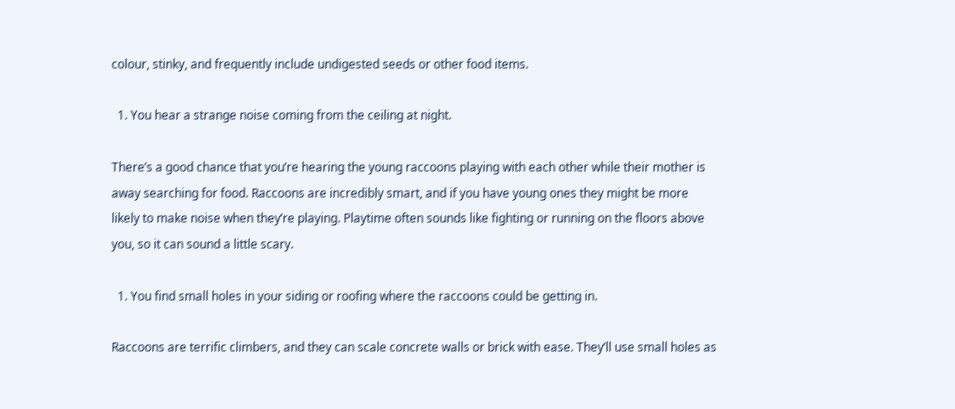colour, stinky, and frequently include undigested seeds or other food items.

  1. You hear a strange noise coming from the ceiling at night.

There’s a good chance that you’re hearing the young raccoons playing with each other while their mother is away searching for food. Raccoons are incredibly smart, and if you have young ones they might be more likely to make noise when they’re playing. Playtime often sounds like fighting or running on the floors above you, so it can sound a little scary.

  1. You find small holes in your siding or roofing where the raccoons could be getting in.

Raccoons are terrific climbers, and they can scale concrete walls or brick with ease. They’ll use small holes as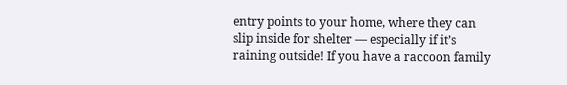entry points to your home, where they can slip inside for shelter — especially if it’s raining outside! If you have a raccoon family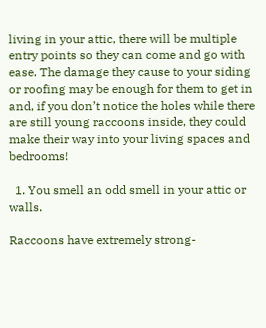living in your attic, there will be multiple entry points so they can come and go with ease. The damage they cause to your siding or roofing may be enough for them to get in and, if you don’t notice the holes while there are still young raccoons inside, they could make their way into your living spaces and bedrooms!

  1. You smell an odd smell in your attic or walls.

Raccoons have extremely strong-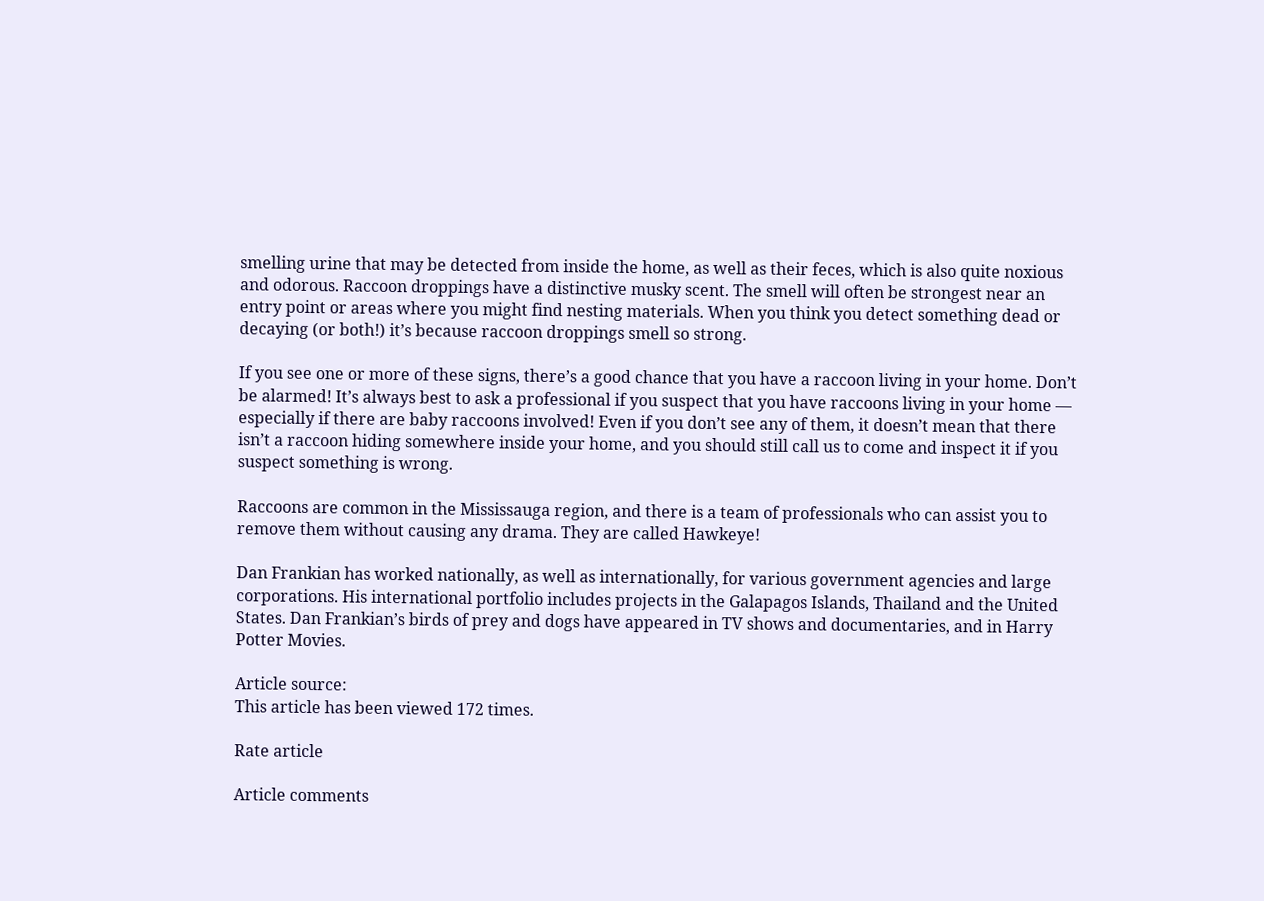smelling urine that may be detected from inside the home, as well as their feces, which is also quite noxious and odorous. Raccoon droppings have a distinctive musky scent. The smell will often be strongest near an entry point or areas where you might find nesting materials. When you think you detect something dead or decaying (or both!) it’s because raccoon droppings smell so strong.

If you see one or more of these signs, there’s a good chance that you have a raccoon living in your home. Don’t be alarmed! It’s always best to ask a professional if you suspect that you have raccoons living in your home — especially if there are baby raccoons involved! Even if you don’t see any of them, it doesn’t mean that there isn’t a raccoon hiding somewhere inside your home, and you should still call us to come and inspect it if you suspect something is wrong.

Raccoons are common in the Mississauga region, and there is a team of professionals who can assist you to remove them without causing any drama. They are called Hawkeye!

Dan Frankian has worked nationally, as well as internationally, for various government agencies and large corporations. His international portfolio includes projects in the Galapagos Islands, Thailand and the United States. Dan Frankian’s birds of prey and dogs have appeared in TV shows and documentaries, and in Harry Potter Movies.

Article source:
This article has been viewed 172 times.

Rate article

Article comments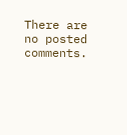There are no posted comments.